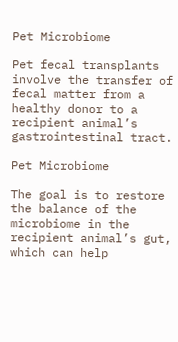Pet Microbiome

Pet fecal transplants involve the transfer of fecal matter from a healthy donor to a recipient animal’s gastrointestinal tract.

Pet Microbiome

The goal is to restore the balance of the microbiome in the recipient animal’s gut, which can help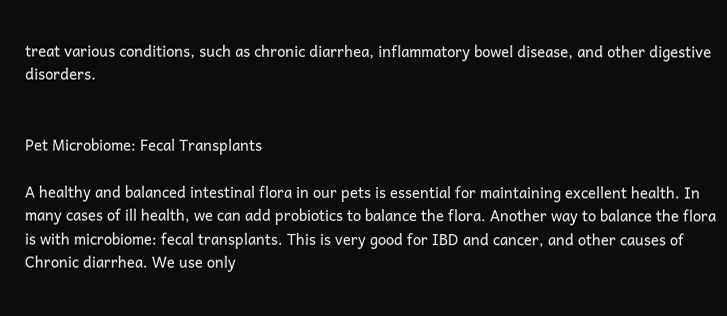treat various conditions, such as chronic diarrhea, inflammatory bowel disease, and other digestive disorders.


Pet Microbiome: Fecal Transplants

A healthy and balanced intestinal flora in our pets is essential for maintaining excellent health. In many cases of ill health, we can add probiotics to balance the flora. Another way to balance the flora is with microbiome: fecal transplants. This is very good for IBD and cancer, and other causes of Chronic diarrhea. We use only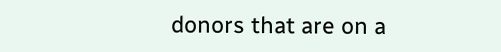donors that are on a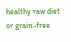healthy raw diet or grain-free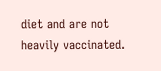diet and are not heavily vaccinated.